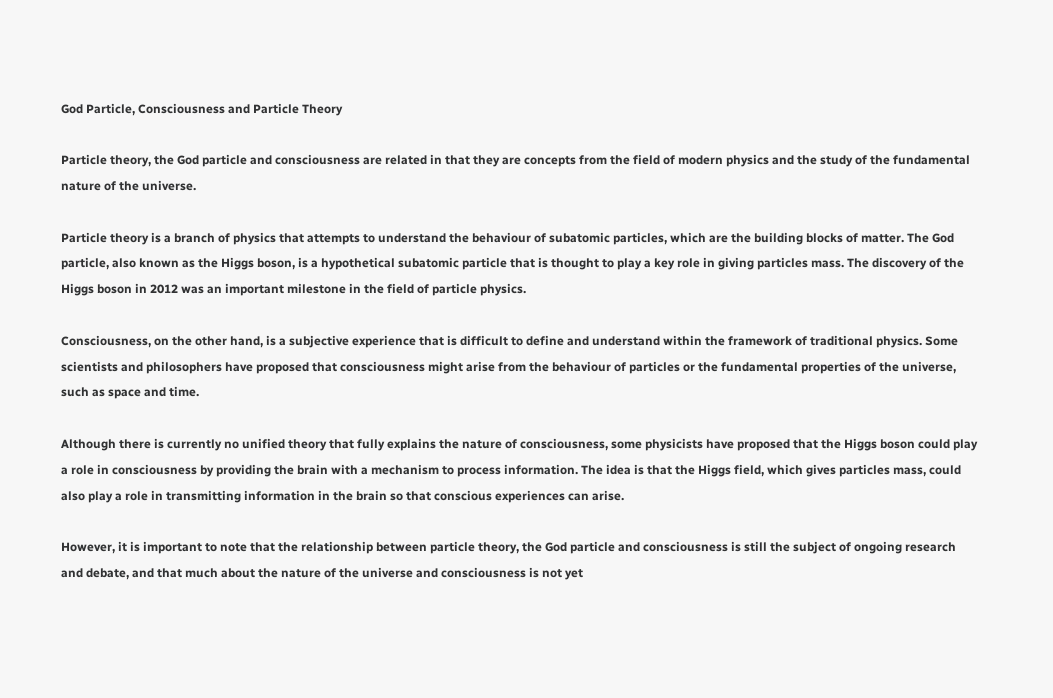God Particle, Consciousness and Particle Theory

Particle theory, the God particle and consciousness are related in that they are concepts from the field of modern physics and the study of the fundamental nature of the universe.

Particle theory is a branch of physics that attempts to understand the behaviour of subatomic particles, which are the building blocks of matter. The God particle, also known as the Higgs boson, is a hypothetical subatomic particle that is thought to play a key role in giving particles mass. The discovery of the Higgs boson in 2012 was an important milestone in the field of particle physics.

Consciousness, on the other hand, is a subjective experience that is difficult to define and understand within the framework of traditional physics. Some scientists and philosophers have proposed that consciousness might arise from the behaviour of particles or the fundamental properties of the universe, such as space and time.

Although there is currently no unified theory that fully explains the nature of consciousness, some physicists have proposed that the Higgs boson could play a role in consciousness by providing the brain with a mechanism to process information. The idea is that the Higgs field, which gives particles mass, could also play a role in transmitting information in the brain so that conscious experiences can arise.

However, it is important to note that the relationship between particle theory, the God particle and consciousness is still the subject of ongoing research and debate, and that much about the nature of the universe and consciousness is not yet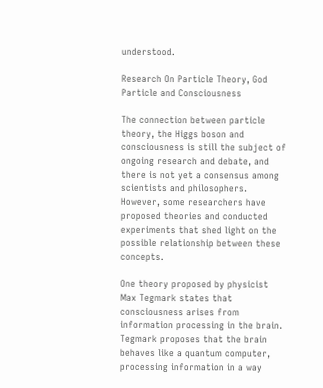understood.

Research On Particle Theory, God Particle and Consciousness

The connection between particle theory, the Higgs boson and consciousness is still the subject of ongoing research and debate, and there is not yet a consensus among scientists and philosophers. However, some researchers have proposed theories and conducted experiments that shed light on the possible relationship between these concepts.

One theory proposed by physicist Max Tegmark states that consciousness arises from information processing in the brain. Tegmark proposes that the brain behaves like a quantum computer, processing information in a way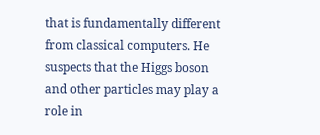that is fundamentally different from classical computers. He suspects that the Higgs boson and other particles may play a role in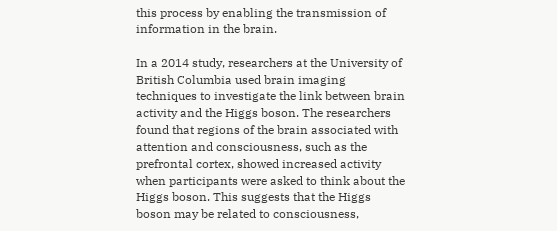this process by enabling the transmission of information in the brain.

In a 2014 study, researchers at the University of British Columbia used brain imaging techniques to investigate the link between brain activity and the Higgs boson. The researchers found that regions of the brain associated with attention and consciousness, such as the prefrontal cortex, showed increased activity when participants were asked to think about the Higgs boson. This suggests that the Higgs boson may be related to consciousness,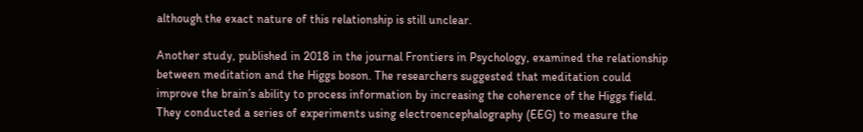although the exact nature of this relationship is still unclear.

Another study, published in 2018 in the journal Frontiers in Psychology, examined the relationship between meditation and the Higgs boson. The researchers suggested that meditation could improve the brain’s ability to process information by increasing the coherence of the Higgs field. They conducted a series of experiments using electroencephalography (EEG) to measure the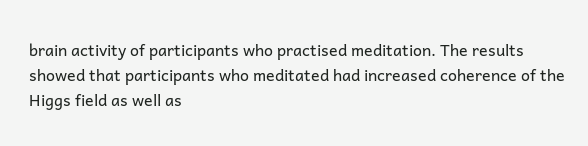brain activity of participants who practised meditation. The results showed that participants who meditated had increased coherence of the Higgs field as well as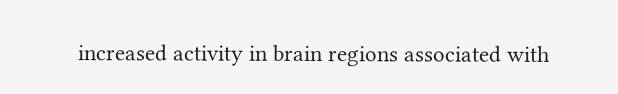increased activity in brain regions associated with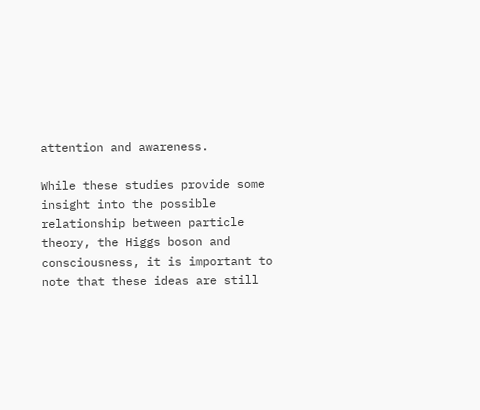attention and awareness.

While these studies provide some insight into the possible relationship between particle theory, the Higgs boson and consciousness, it is important to note that these ideas are still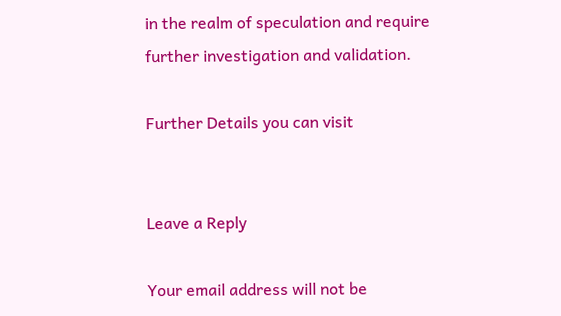in the realm of speculation and require further investigation and validation.

Further Details you can visit


Leave a Reply

Your email address will not be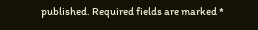published. Required fields are marked *